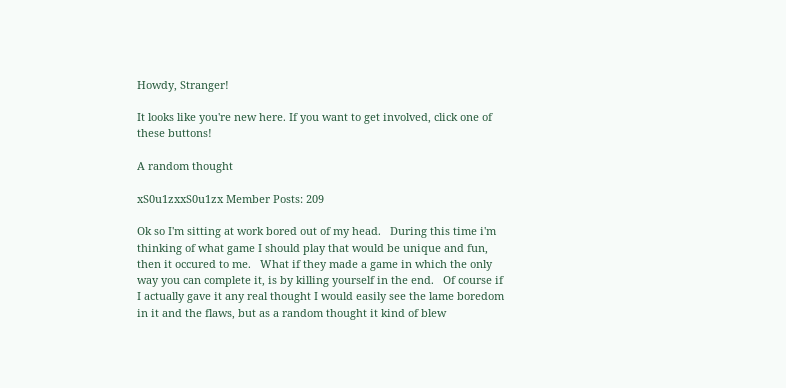Howdy, Stranger!

It looks like you're new here. If you want to get involved, click one of these buttons!

A random thought

xS0u1zxxS0u1zx Member Posts: 209

Ok so I'm sitting at work bored out of my head.   During this time i'm thinking of what game I should play that would be unique and fun, then it occured to me.   What if they made a game in which the only way you can complete it, is by killing yourself in the end.   Of course if I actually gave it any real thought I would easily see the lame boredom in it and the flaws, but as a random thought it kind of blew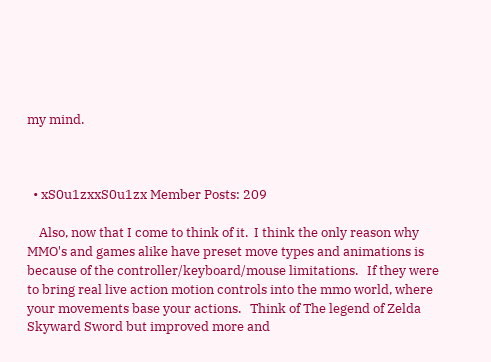my mind.



  • xS0u1zxxS0u1zx Member Posts: 209

    Also, now that I come to think of it.  I think the only reason why MMO's and games alike have preset move types and animations is because of the controller/keyboard/mouse limitations.   If they were to bring real live action motion controls into the mmo world, where your movements base your actions.   Think of The legend of Zelda Skyward Sword but improved more and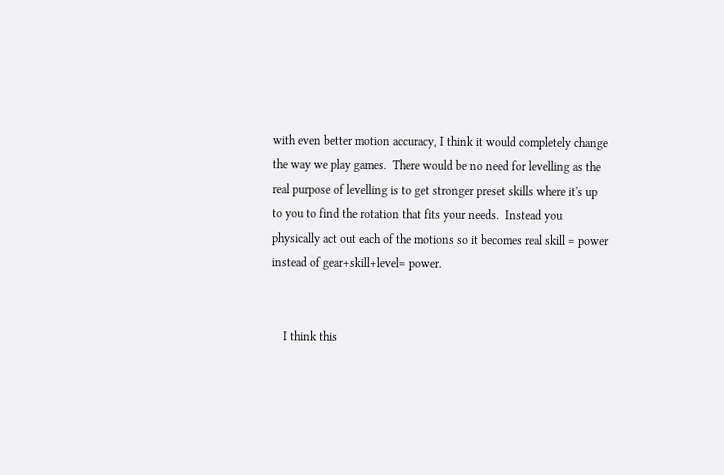with even better motion accuracy, I think it would completely change the way we play games.  There would be no need for levelling as the real purpose of levelling is to get stronger preset skills where it's up to you to find the rotation that fits your needs.  Instead you physically act out each of the motions so it becomes real skill = power instead of gear+skill+level= power.


    I think this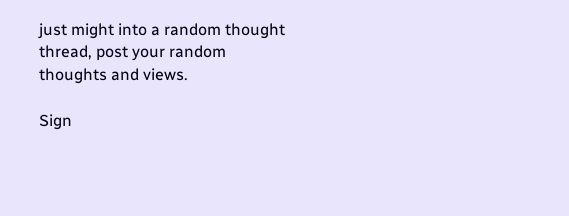just might into a random thought thread, post your random thoughts and views.

Sign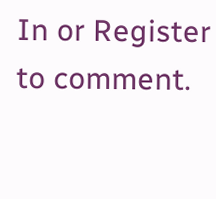In or Register to comment.